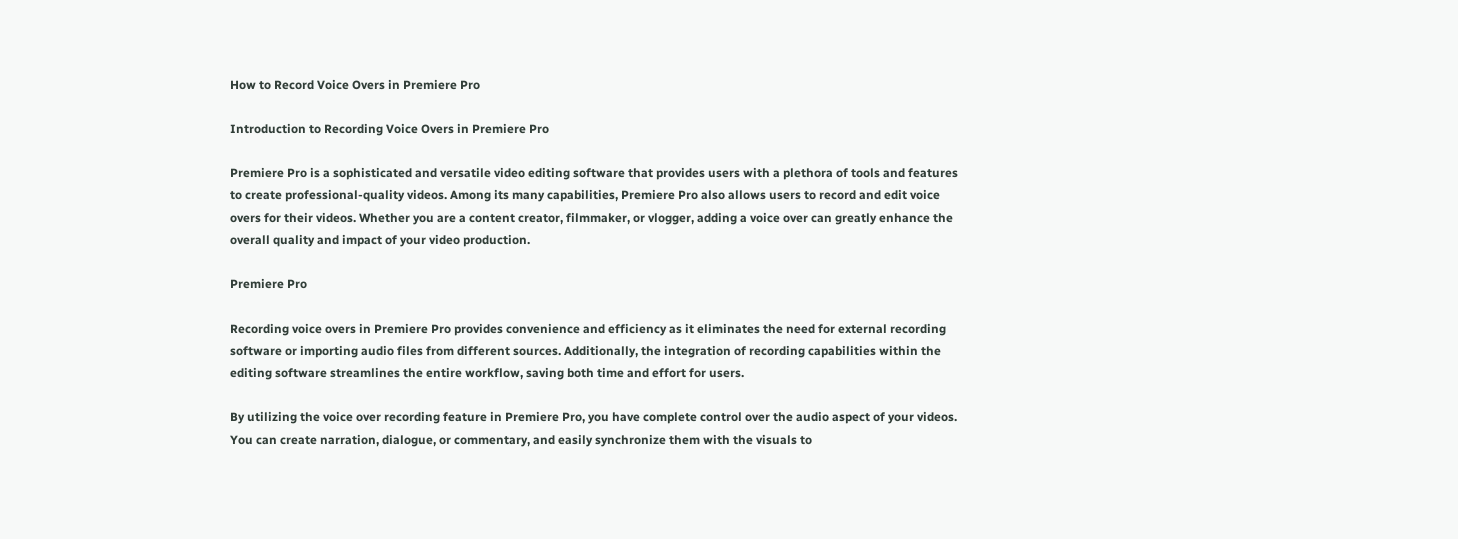How to Record Voice Overs in Premiere Pro

Introduction to Recording Voice Overs in Premiere Pro

Premiere Pro is a sophisticated and versatile video editing software that provides users with a plethora of tools and features to create professional-quality videos. Among its many capabilities, Premiere Pro also allows users to record and edit voice overs for their videos. Whether you are a content creator, filmmaker, or vlogger, adding a voice over can greatly enhance the overall quality and impact of your video production.

Premiere Pro

Recording voice overs in Premiere Pro provides convenience and efficiency as it eliminates the need for external recording software or importing audio files from different sources. Additionally, the integration of recording capabilities within the editing software streamlines the entire workflow, saving both time and effort for users.

By utilizing the voice over recording feature in Premiere Pro, you have complete control over the audio aspect of your videos. You can create narration, dialogue, or commentary, and easily synchronize them with the visuals to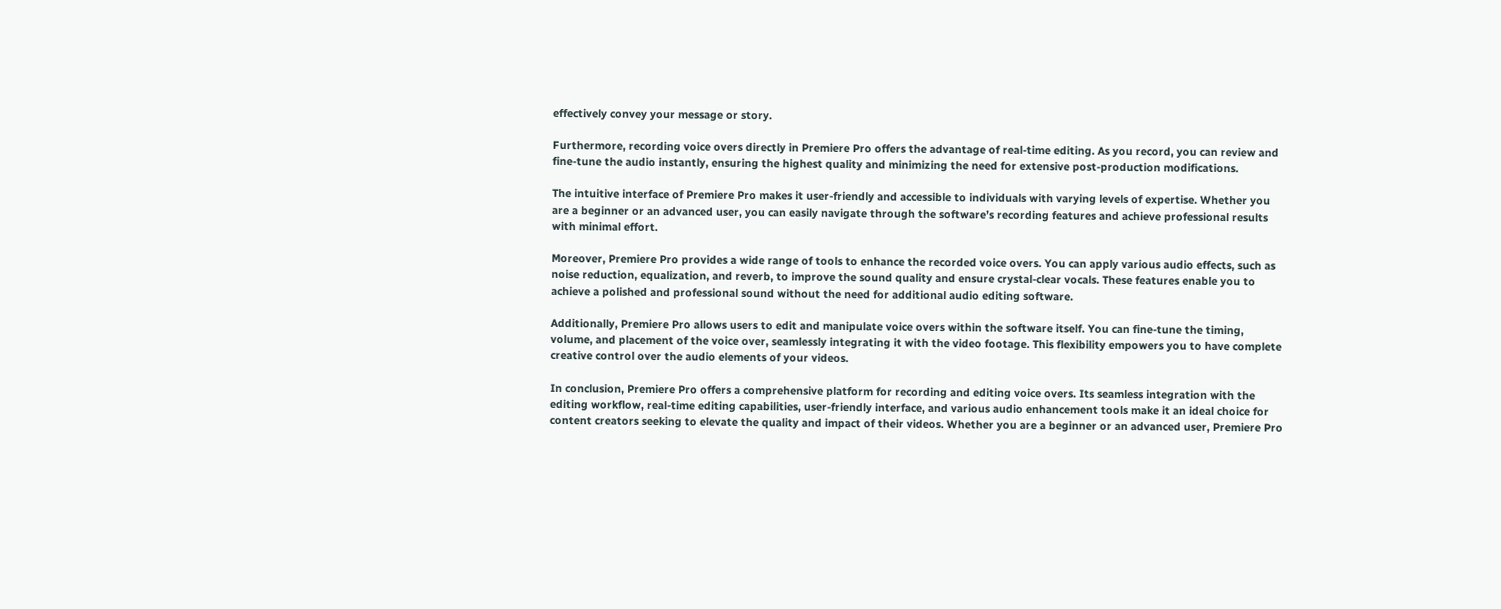effectively convey your message or story.

Furthermore, recording voice overs directly in Premiere Pro offers the advantage of real-time editing. As you record, you can review and fine-tune the audio instantly, ensuring the highest quality and minimizing the need for extensive post-production modifications.

The intuitive interface of Premiere Pro makes it user-friendly and accessible to individuals with varying levels of expertise. Whether you are a beginner or an advanced user, you can easily navigate through the software’s recording features and achieve professional results with minimal effort.

Moreover, Premiere Pro provides a wide range of tools to enhance the recorded voice overs. You can apply various audio effects, such as noise reduction, equalization, and reverb, to improve the sound quality and ensure crystal-clear vocals. These features enable you to achieve a polished and professional sound without the need for additional audio editing software.

Additionally, Premiere Pro allows users to edit and manipulate voice overs within the software itself. You can fine-tune the timing, volume, and placement of the voice over, seamlessly integrating it with the video footage. This flexibility empowers you to have complete creative control over the audio elements of your videos.

In conclusion, Premiere Pro offers a comprehensive platform for recording and editing voice overs. Its seamless integration with the editing workflow, real-time editing capabilities, user-friendly interface, and various audio enhancement tools make it an ideal choice for content creators seeking to elevate the quality and impact of their videos. Whether you are a beginner or an advanced user, Premiere Pro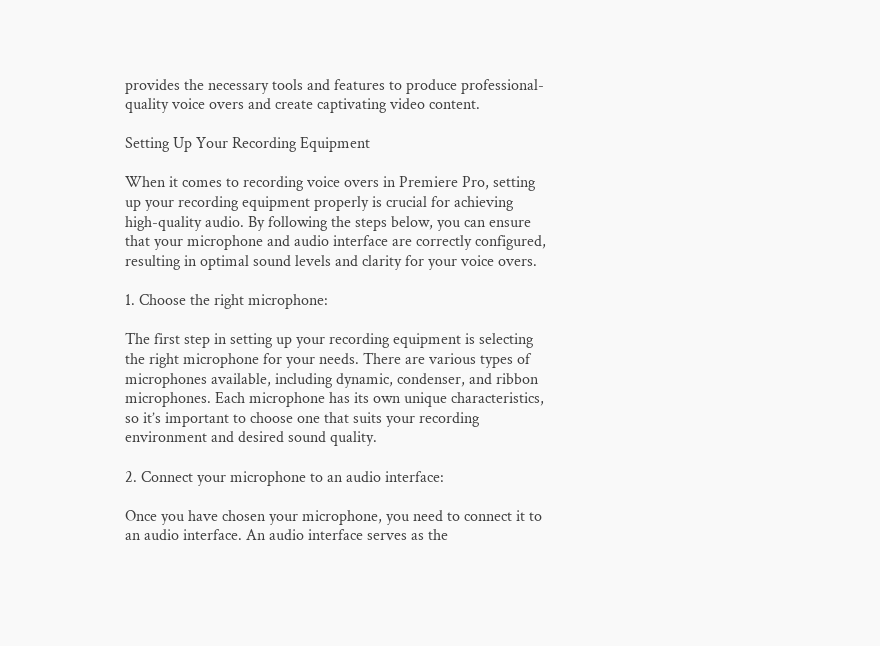provides the necessary tools and features to produce professional-quality voice overs and create captivating video content.

Setting Up Your Recording Equipment

When it comes to recording voice overs in Premiere Pro, setting up your recording equipment properly is crucial for achieving high-quality audio. By following the steps below, you can ensure that your microphone and audio interface are correctly configured, resulting in optimal sound levels and clarity for your voice overs.

1. Choose the right microphone:

The first step in setting up your recording equipment is selecting the right microphone for your needs. There are various types of microphones available, including dynamic, condenser, and ribbon microphones. Each microphone has its own unique characteristics, so it’s important to choose one that suits your recording environment and desired sound quality.

2. Connect your microphone to an audio interface:

Once you have chosen your microphone, you need to connect it to an audio interface. An audio interface serves as the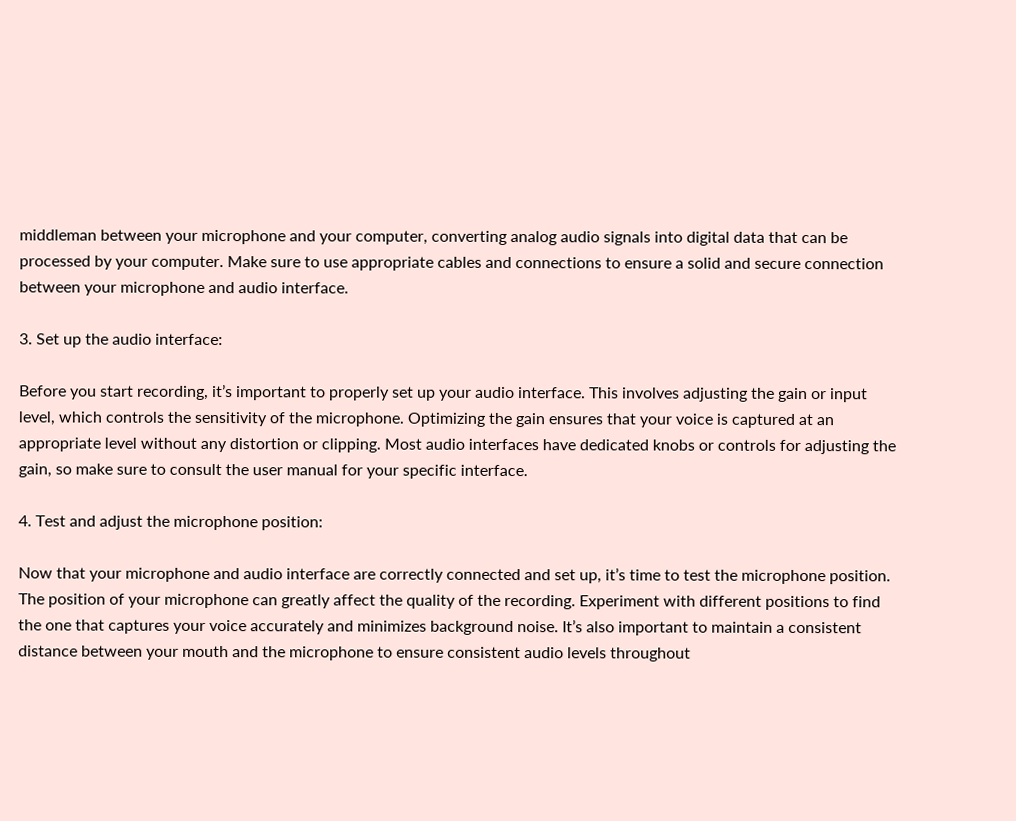middleman between your microphone and your computer, converting analog audio signals into digital data that can be processed by your computer. Make sure to use appropriate cables and connections to ensure a solid and secure connection between your microphone and audio interface.

3. Set up the audio interface:

Before you start recording, it’s important to properly set up your audio interface. This involves adjusting the gain or input level, which controls the sensitivity of the microphone. Optimizing the gain ensures that your voice is captured at an appropriate level without any distortion or clipping. Most audio interfaces have dedicated knobs or controls for adjusting the gain, so make sure to consult the user manual for your specific interface.

4. Test and adjust the microphone position:

Now that your microphone and audio interface are correctly connected and set up, it’s time to test the microphone position. The position of your microphone can greatly affect the quality of the recording. Experiment with different positions to find the one that captures your voice accurately and minimizes background noise. It’s also important to maintain a consistent distance between your mouth and the microphone to ensure consistent audio levels throughout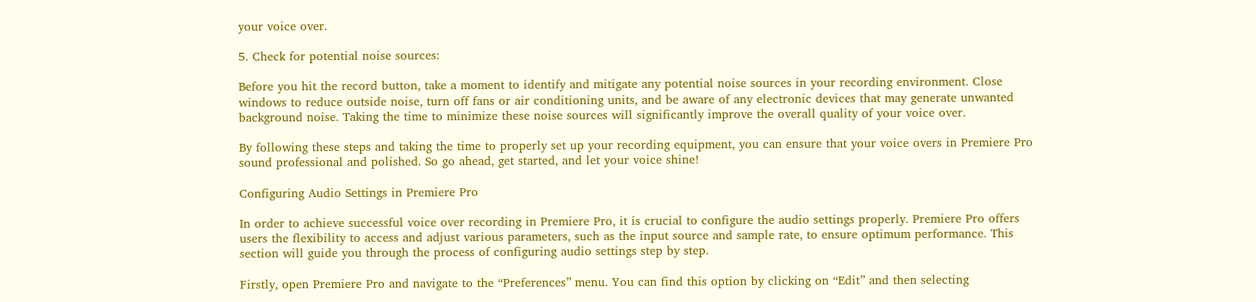your voice over.

5. Check for potential noise sources:

Before you hit the record button, take a moment to identify and mitigate any potential noise sources in your recording environment. Close windows to reduce outside noise, turn off fans or air conditioning units, and be aware of any electronic devices that may generate unwanted background noise. Taking the time to minimize these noise sources will significantly improve the overall quality of your voice over.

By following these steps and taking the time to properly set up your recording equipment, you can ensure that your voice overs in Premiere Pro sound professional and polished. So go ahead, get started, and let your voice shine!

Configuring Audio Settings in Premiere Pro

In order to achieve successful voice over recording in Premiere Pro, it is crucial to configure the audio settings properly. Premiere Pro offers users the flexibility to access and adjust various parameters, such as the input source and sample rate, to ensure optimum performance. This section will guide you through the process of configuring audio settings step by step.

Firstly, open Premiere Pro and navigate to the “Preferences” menu. You can find this option by clicking on “Edit” and then selecting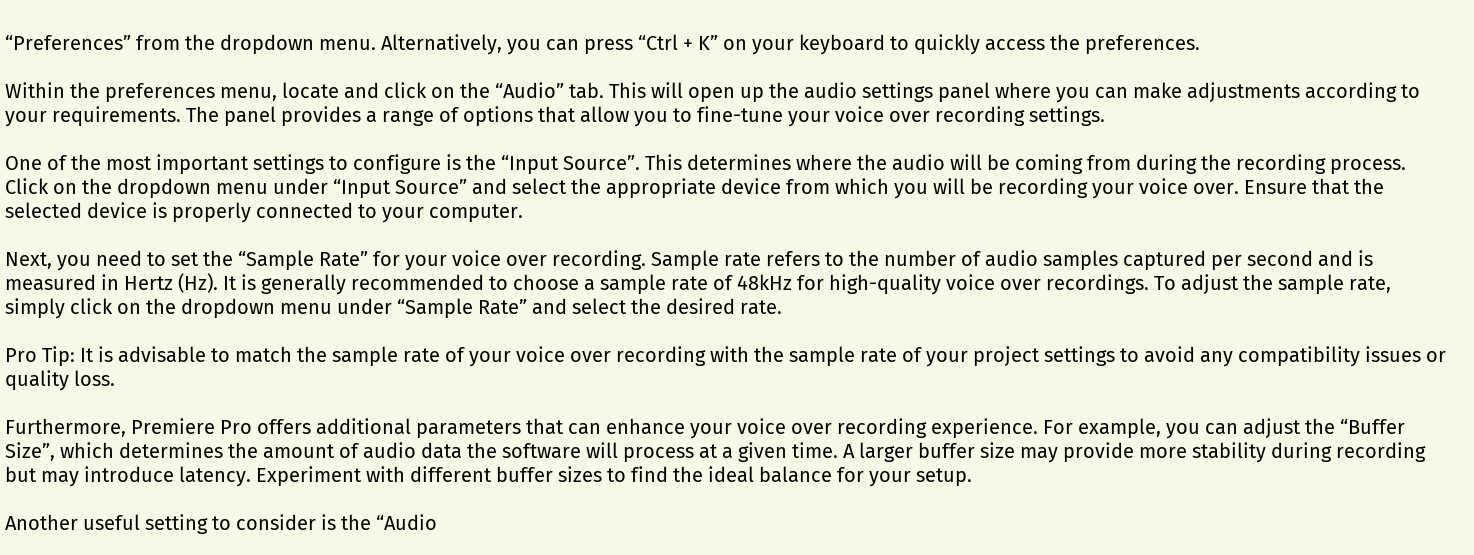“Preferences” from the dropdown menu. Alternatively, you can press “Ctrl + K” on your keyboard to quickly access the preferences.

Within the preferences menu, locate and click on the “Audio” tab. This will open up the audio settings panel where you can make adjustments according to your requirements. The panel provides a range of options that allow you to fine-tune your voice over recording settings.

One of the most important settings to configure is the “Input Source”. This determines where the audio will be coming from during the recording process. Click on the dropdown menu under “Input Source” and select the appropriate device from which you will be recording your voice over. Ensure that the selected device is properly connected to your computer.

Next, you need to set the “Sample Rate” for your voice over recording. Sample rate refers to the number of audio samples captured per second and is measured in Hertz (Hz). It is generally recommended to choose a sample rate of 48kHz for high-quality voice over recordings. To adjust the sample rate, simply click on the dropdown menu under “Sample Rate” and select the desired rate.

Pro Tip: It is advisable to match the sample rate of your voice over recording with the sample rate of your project settings to avoid any compatibility issues or quality loss.

Furthermore, Premiere Pro offers additional parameters that can enhance your voice over recording experience. For example, you can adjust the “Buffer Size”, which determines the amount of audio data the software will process at a given time. A larger buffer size may provide more stability during recording but may introduce latency. Experiment with different buffer sizes to find the ideal balance for your setup.

Another useful setting to consider is the “Audio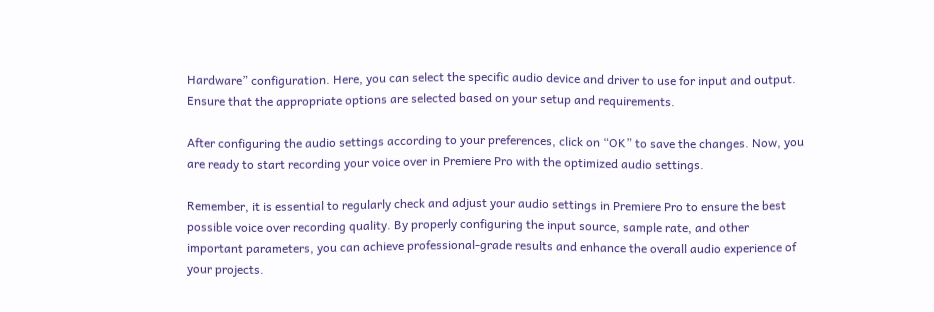Hardware” configuration. Here, you can select the specific audio device and driver to use for input and output. Ensure that the appropriate options are selected based on your setup and requirements.

After configuring the audio settings according to your preferences, click on “OK” to save the changes. Now, you are ready to start recording your voice over in Premiere Pro with the optimized audio settings.

Remember, it is essential to regularly check and adjust your audio settings in Premiere Pro to ensure the best possible voice over recording quality. By properly configuring the input source, sample rate, and other important parameters, you can achieve professional-grade results and enhance the overall audio experience of your projects.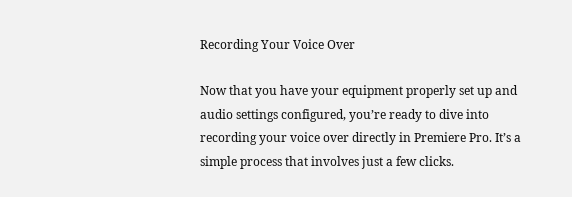Recording Your Voice Over

Now that you have your equipment properly set up and audio settings configured, you’re ready to dive into recording your voice over directly in Premiere Pro. It’s a simple process that involves just a few clicks.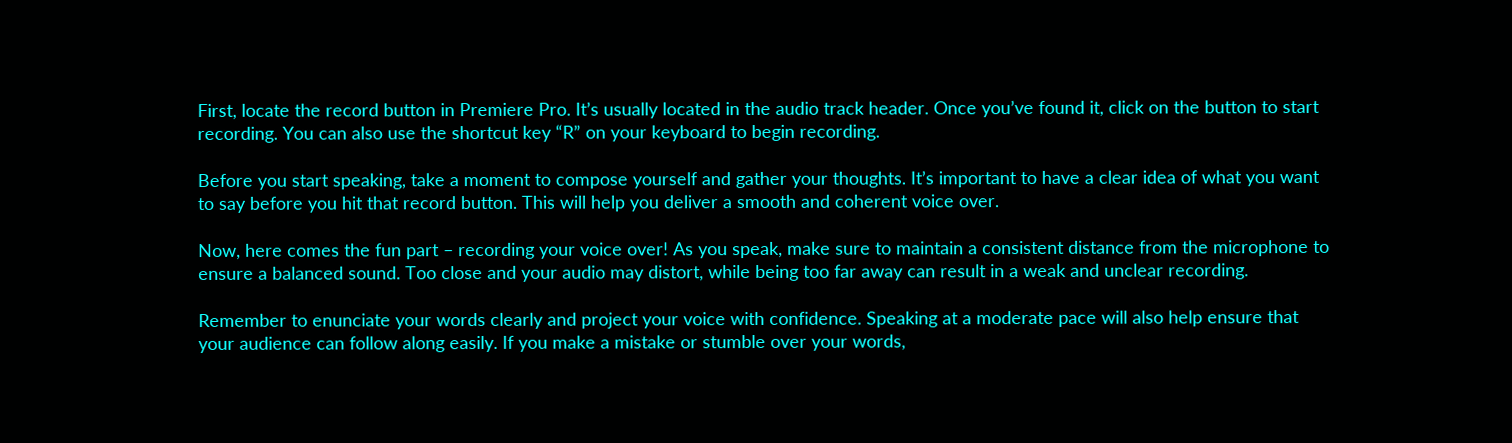First, locate the record button in Premiere Pro. It’s usually located in the audio track header. Once you’ve found it, click on the button to start recording. You can also use the shortcut key “R” on your keyboard to begin recording.

Before you start speaking, take a moment to compose yourself and gather your thoughts. It’s important to have a clear idea of what you want to say before you hit that record button. This will help you deliver a smooth and coherent voice over.

Now, here comes the fun part – recording your voice over! As you speak, make sure to maintain a consistent distance from the microphone to ensure a balanced sound. Too close and your audio may distort, while being too far away can result in a weak and unclear recording.

Remember to enunciate your words clearly and project your voice with confidence. Speaking at a moderate pace will also help ensure that your audience can follow along easily. If you make a mistake or stumble over your words,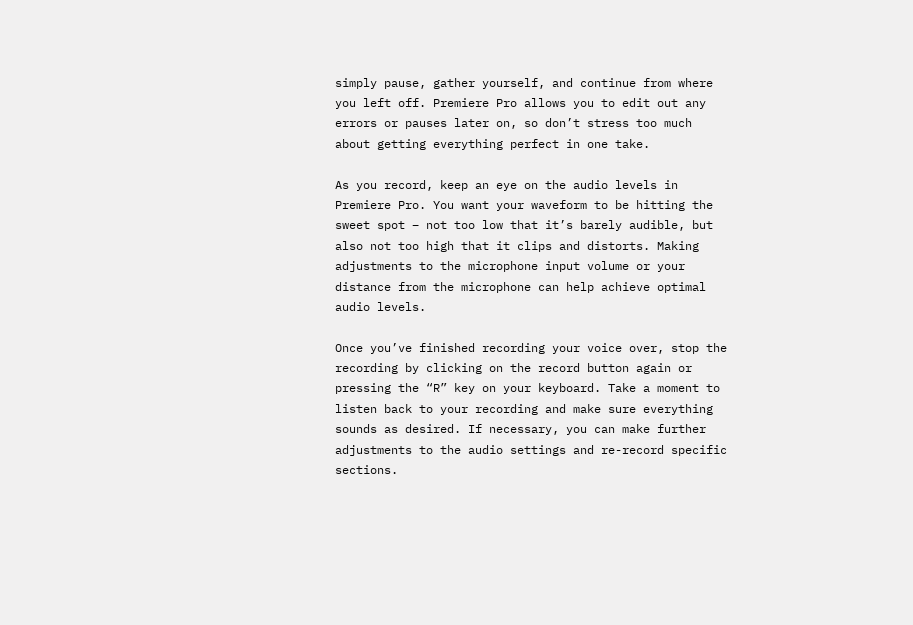simply pause, gather yourself, and continue from where you left off. Premiere Pro allows you to edit out any errors or pauses later on, so don’t stress too much about getting everything perfect in one take.

As you record, keep an eye on the audio levels in Premiere Pro. You want your waveform to be hitting the sweet spot – not too low that it’s barely audible, but also not too high that it clips and distorts. Making adjustments to the microphone input volume or your distance from the microphone can help achieve optimal audio levels.

Once you’ve finished recording your voice over, stop the recording by clicking on the record button again or pressing the “R” key on your keyboard. Take a moment to listen back to your recording and make sure everything sounds as desired. If necessary, you can make further adjustments to the audio settings and re-record specific sections.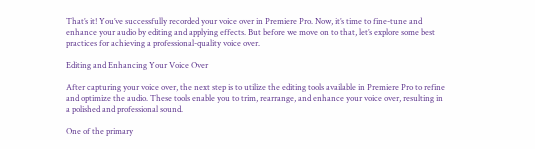That’s it! You’ve successfully recorded your voice over in Premiere Pro. Now, it’s time to fine-tune and enhance your audio by editing and applying effects. But before we move on to that, let’s explore some best practices for achieving a professional-quality voice over.

Editing and Enhancing Your Voice Over

After capturing your voice over, the next step is to utilize the editing tools available in Premiere Pro to refine and optimize the audio. These tools enable you to trim, rearrange, and enhance your voice over, resulting in a polished and professional sound.

One of the primary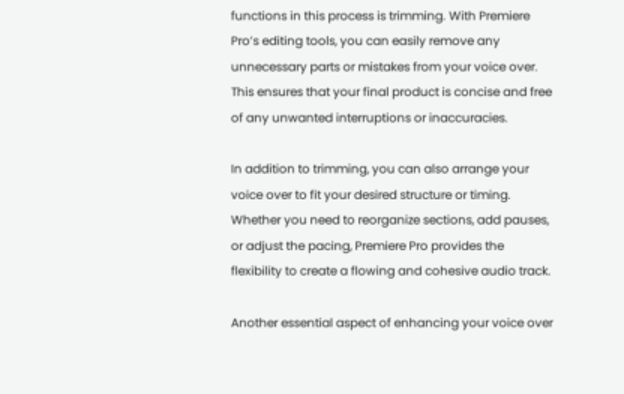functions in this process is trimming. With Premiere Pro’s editing tools, you can easily remove any unnecessary parts or mistakes from your voice over. This ensures that your final product is concise and free of any unwanted interruptions or inaccuracies.

In addition to trimming, you can also arrange your voice over to fit your desired structure or timing. Whether you need to reorganize sections, add pauses, or adjust the pacing, Premiere Pro provides the flexibility to create a flowing and cohesive audio track.

Another essential aspect of enhancing your voice over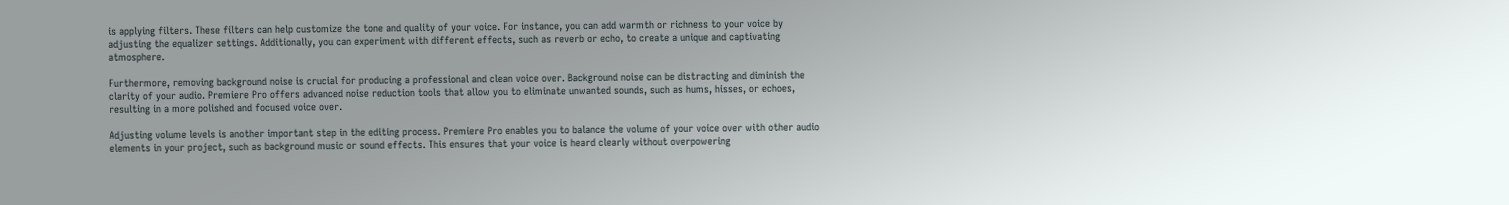is applying filters. These filters can help customize the tone and quality of your voice. For instance, you can add warmth or richness to your voice by adjusting the equalizer settings. Additionally, you can experiment with different effects, such as reverb or echo, to create a unique and captivating atmosphere.

Furthermore, removing background noise is crucial for producing a professional and clean voice over. Background noise can be distracting and diminish the clarity of your audio. Premiere Pro offers advanced noise reduction tools that allow you to eliminate unwanted sounds, such as hums, hisses, or echoes, resulting in a more polished and focused voice over.

Adjusting volume levels is another important step in the editing process. Premiere Pro enables you to balance the volume of your voice over with other audio elements in your project, such as background music or sound effects. This ensures that your voice is heard clearly without overpowering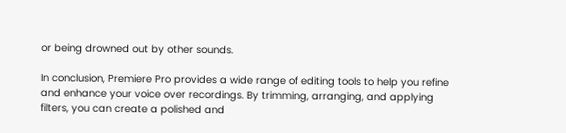or being drowned out by other sounds.

In conclusion, Premiere Pro provides a wide range of editing tools to help you refine and enhance your voice over recordings. By trimming, arranging, and applying filters, you can create a polished and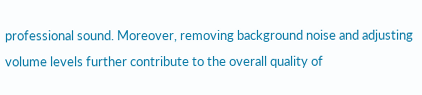professional sound. Moreover, removing background noise and adjusting volume levels further contribute to the overall quality of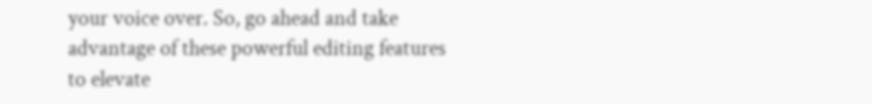your voice over. So, go ahead and take advantage of these powerful editing features to elevate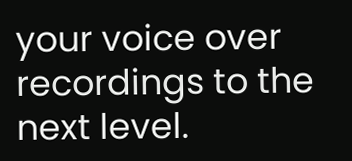your voice over recordings to the next level.